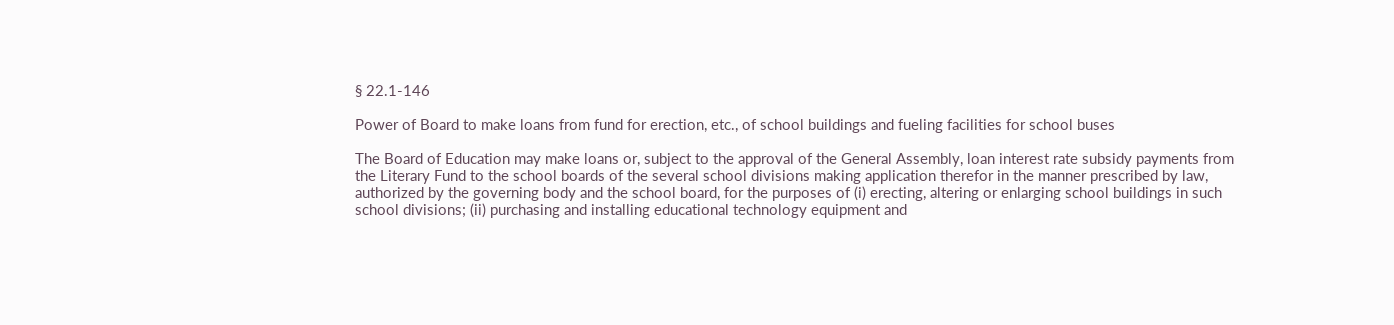§ 22.1-146

Power of Board to make loans from fund for erection, etc., of school buildings and fueling facilities for school buses

The Board of Education may make loans or, subject to the approval of the General Assembly, loan interest rate subsidy payments from the Literary Fund to the school boards of the several school divisions making application therefor in the manner prescribed by law, authorized by the governing body and the school board, for the purposes of (i) erecting, altering or enlarging school buildings in such school divisions; (ii) purchasing and installing educational technology equipment and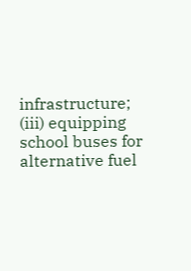infrastructure; (iii) equipping school buses for alternative fuel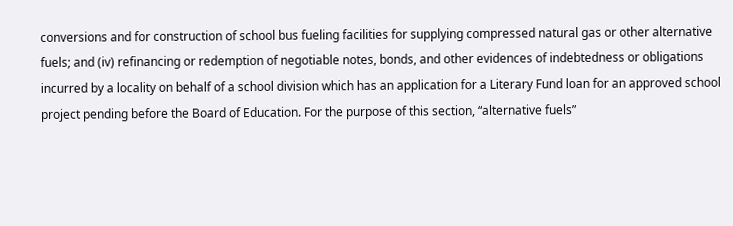conversions and for construction of school bus fueling facilities for supplying compressed natural gas or other alternative fuels; and (iv) refinancing or redemption of negotiable notes, bonds, and other evidences of indebtedness or obligations incurred by a locality on behalf of a school division which has an application for a Literary Fund loan for an approved school project pending before the Board of Education. For the purpose of this section, “alternative fuels”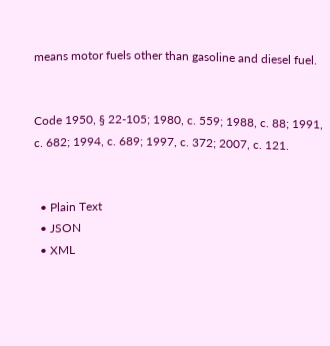means motor fuels other than gasoline and diesel fuel.


Code 1950, § 22-105; 1980, c. 559; 1988, c. 88; 1991, c. 682; 1994, c. 689; 1997, c. 372; 2007, c. 121.


  • Plain Text
  • JSON
  • XML